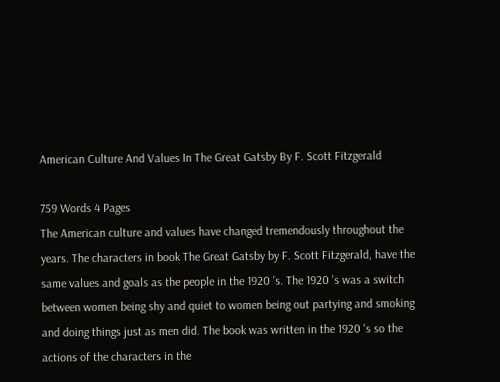American Culture And Values In The Great Gatsby By F. Scott Fitzgerald

759 Words 4 Pages
The American culture and values have changed tremendously throughout the years. The characters in book The Great Gatsby by F. Scott Fitzgerald, have the same values and goals as the people in the 1920 's. The 1920 's was a switch between women being shy and quiet to women being out partying and smoking and doing things just as men did. The book was written in the 1920 's so the actions of the characters in the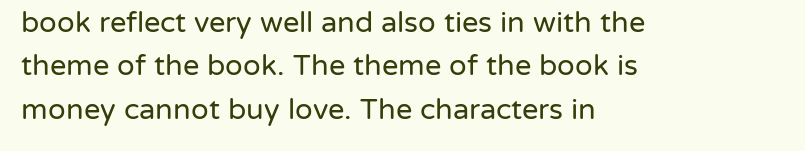book reflect very well and also ties in with the theme of the book. The theme of the book is money cannot buy love. The characters in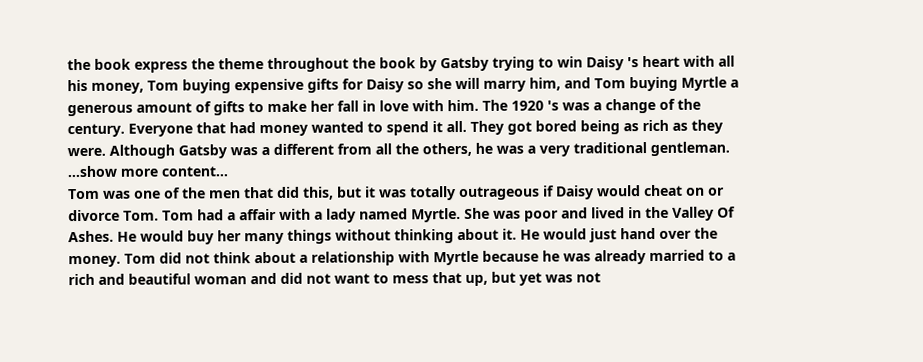the book express the theme throughout the book by Gatsby trying to win Daisy 's heart with all his money, Tom buying expensive gifts for Daisy so she will marry him, and Tom buying Myrtle a generous amount of gifts to make her fall in love with him. The 1920 's was a change of the century. Everyone that had money wanted to spend it all. They got bored being as rich as they were. Although Gatsby was a different from all the others, he was a very traditional gentleman. …show more content…
Tom was one of the men that did this, but it was totally outrageous if Daisy would cheat on or divorce Tom. Tom had a affair with a lady named Myrtle. She was poor and lived in the Valley Of Ashes. He would buy her many things without thinking about it. He would just hand over the money. Tom did not think about a relationship with Myrtle because he was already married to a rich and beautiful woman and did not want to mess that up, but yet was not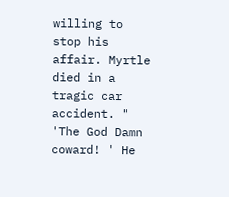willing to stop his affair. Myrtle died in a tragic car accident. " 'The God Damn coward! ' He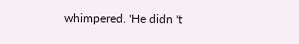whimpered. 'He didn 't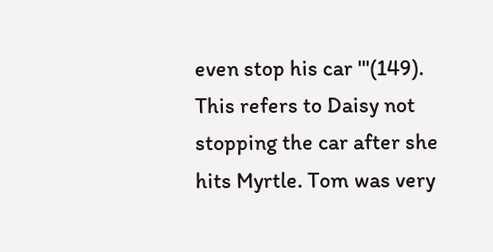even stop his car '"(149). This refers to Daisy not stopping the car after she hits Myrtle. Tom was very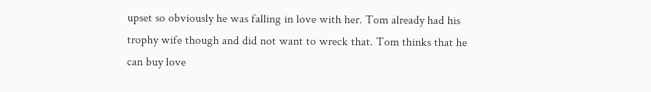upset so obviously he was falling in love with her. Tom already had his trophy wife though and did not want to wreck that. Tom thinks that he can buy love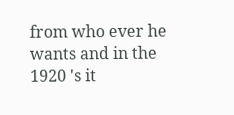from who ever he wants and in the 1920 's it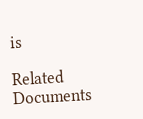is

Related Documents